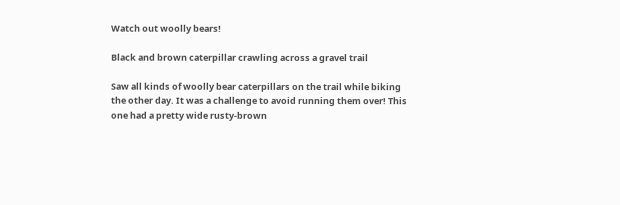Watch out woolly bears!

Black and brown caterpillar crawling across a gravel trail

Saw all kinds of woolly bear caterpillars on the trail while biking the other day. It was a challenge to avoid running them over! This one had a pretty wide rusty-brown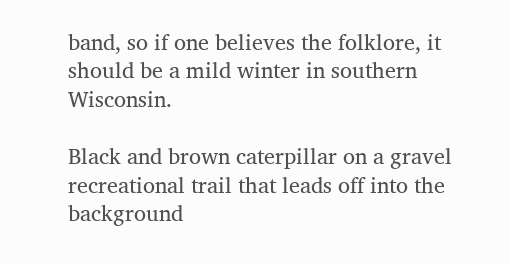band, so if one believes the folklore, it should be a mild winter in southern Wisconsin.

Black and brown caterpillar on a gravel recreational trail that leads off into the background